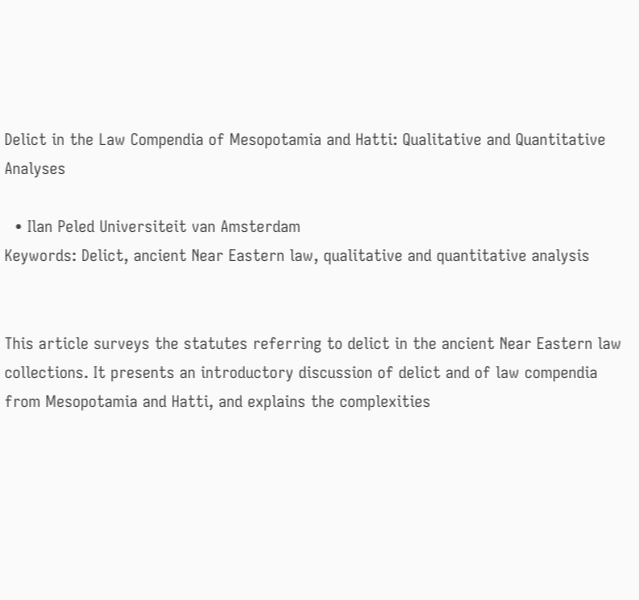Delict in the Law Compendia of Mesopotamia and Hatti: Qualitative and Quantitative Analyses

  • Ilan Peled Universiteit van Amsterdam
Keywords: Delict, ancient Near Eastern law, qualitative and quantitative analysis


This article surveys the statutes referring to delict in the ancient Near Eastern law collections. It presents an introductory discussion of delict and of law compendia from Mesopotamia and Hatti, and explains the complexities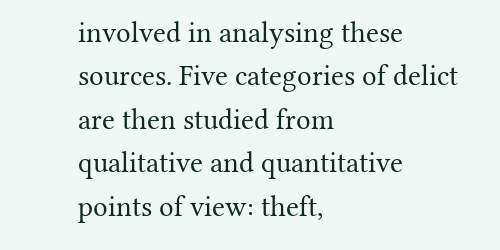involved in analysing these sources. Five categories of delict are then studied from qualitative and quantitative points of view: theft,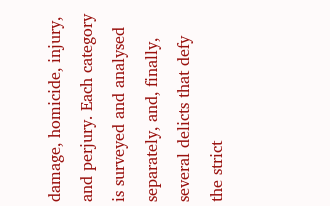damage, homicide, injury, and perjury. Each category is surveyed and analysed separately, and, finally, several delicts that defy the strict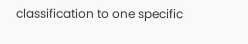classification to one specific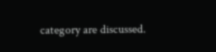category are discussed.